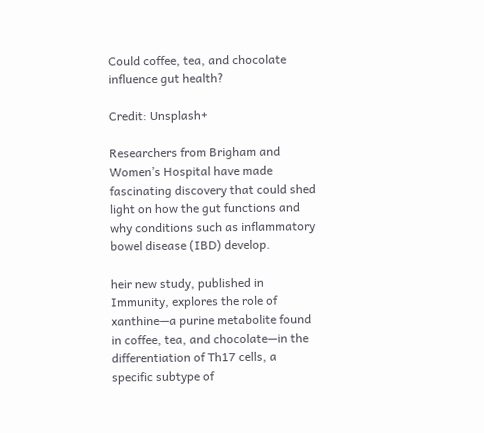Could coffee, tea, and chocolate influence gut health?

Credit: Unsplash+

Researchers from Brigham and Women’s Hospital have made  fascinating discovery that could shed light on how the gut functions and why conditions such as inflammatory bowel disease (IBD) develop.

heir new study, published in Immunity, explores the role of xanthine—a purine metabolite found in coffee, tea, and chocolate—in the differentiation of Th17 cells, a specific subtype of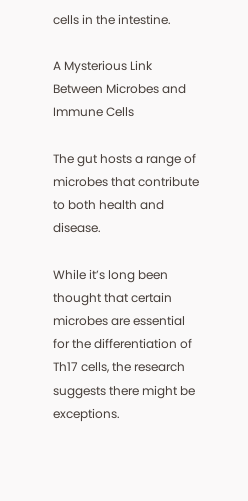cells in the intestine.

A Mysterious Link Between Microbes and Immune Cells

The gut hosts a range of microbes that contribute to both health and disease.

While it’s long been thought that certain microbes are essential for the differentiation of Th17 cells, the research suggests there might be exceptions.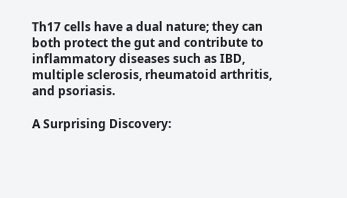Th17 cells have a dual nature; they can both protect the gut and contribute to inflammatory diseases such as IBD, multiple sclerosis, rheumatoid arthritis, and psoriasis.

A Surprising Discovery: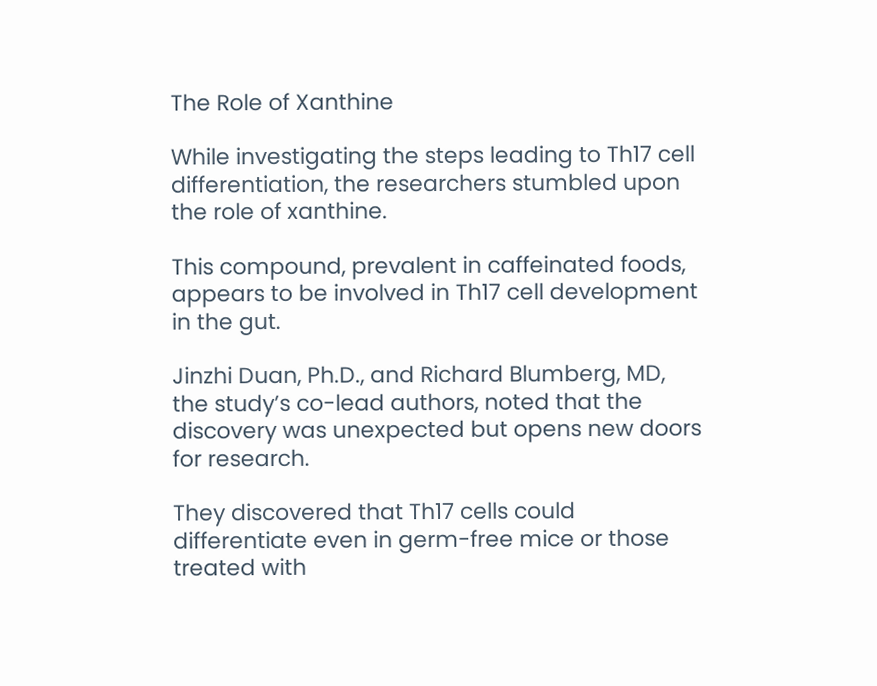The Role of Xanthine

While investigating the steps leading to Th17 cell differentiation, the researchers stumbled upon the role of xanthine.

This compound, prevalent in caffeinated foods, appears to be involved in Th17 cell development in the gut.

Jinzhi Duan, Ph.D., and Richard Blumberg, MD, the study’s co-lead authors, noted that the discovery was unexpected but opens new doors for research.

They discovered that Th17 cells could differentiate even in germ-free mice or those treated with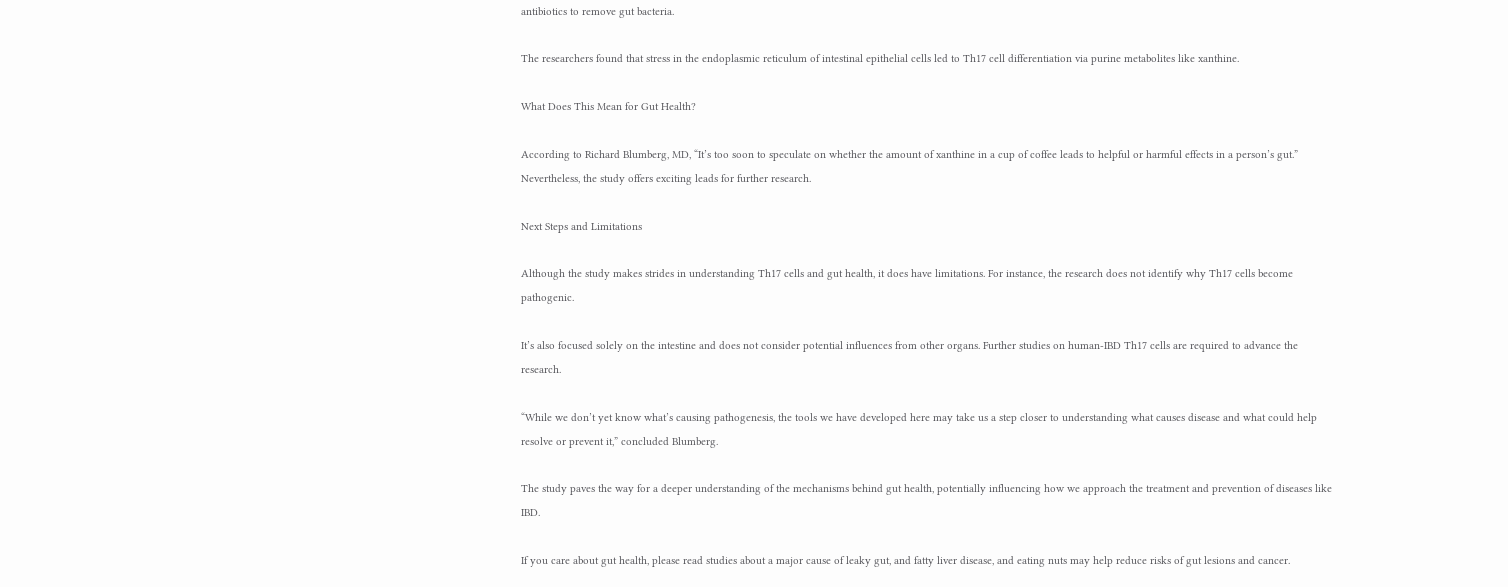antibiotics to remove gut bacteria.

The researchers found that stress in the endoplasmic reticulum of intestinal epithelial cells led to Th17 cell differentiation via purine metabolites like xanthine.

What Does This Mean for Gut Health?

According to Richard Blumberg, MD, “It’s too soon to speculate on whether the amount of xanthine in a cup of coffee leads to helpful or harmful effects in a person’s gut.” Nevertheless, the study offers exciting leads for further research.

Next Steps and Limitations

Although the study makes strides in understanding Th17 cells and gut health, it does have limitations. For instance, the research does not identify why Th17 cells become pathogenic.

It’s also focused solely on the intestine and does not consider potential influences from other organs. Further studies on human-IBD Th17 cells are required to advance the research.

“While we don’t yet know what’s causing pathogenesis, the tools we have developed here may take us a step closer to understanding what causes disease and what could help resolve or prevent it,” concluded Blumberg.

The study paves the way for a deeper understanding of the mechanisms behind gut health, potentially influencing how we approach the treatment and prevention of diseases like IBD.

If you care about gut health, please read studies about a major cause of leaky gut, and fatty liver disease, and eating nuts may help reduce risks of gut lesions and cancer.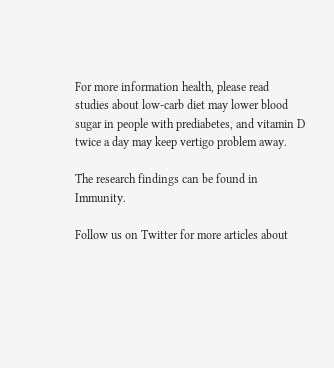For more information health, please read studies about low-carb diet may lower blood sugar in people with prediabetes, and vitamin D twice a day may keep vertigo problem away.

The research findings can be found in Immunity.

Follow us on Twitter for more articles about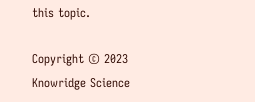this topic.

Copyright © 2023 Knowridge Science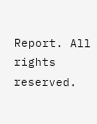Report. All rights reserved.